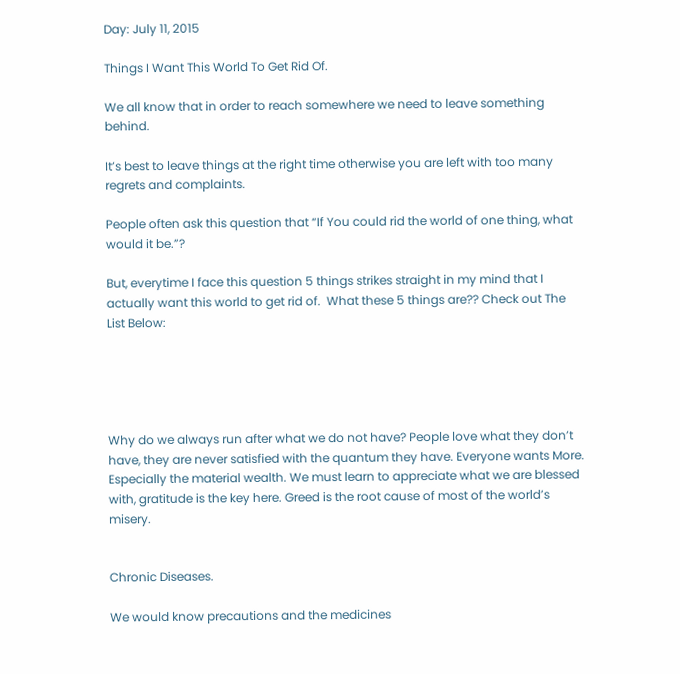Day: July 11, 2015

Things I Want This World To Get Rid Of.

We all know that in order to reach somewhere we need to leave something behind.

It’s best to leave things at the right time otherwise you are left with too many regrets and complaints.

People often ask this question that “If You could rid the world of one thing, what would it be.”?

But, everytime I face this question 5 things strikes straight in my mind that I actually want this world to get rid of.  What these 5 things are?? Check out The List Below:





Why do we always run after what we do not have? People love what they don’t have, they are never satisfied with the quantum they have. Everyone wants More. Especially the material wealth. We must learn to appreciate what we are blessed with, gratitude is the key here. Greed is the root cause of most of the world’s misery.


Chronic Diseases.

We would know precautions and the medicines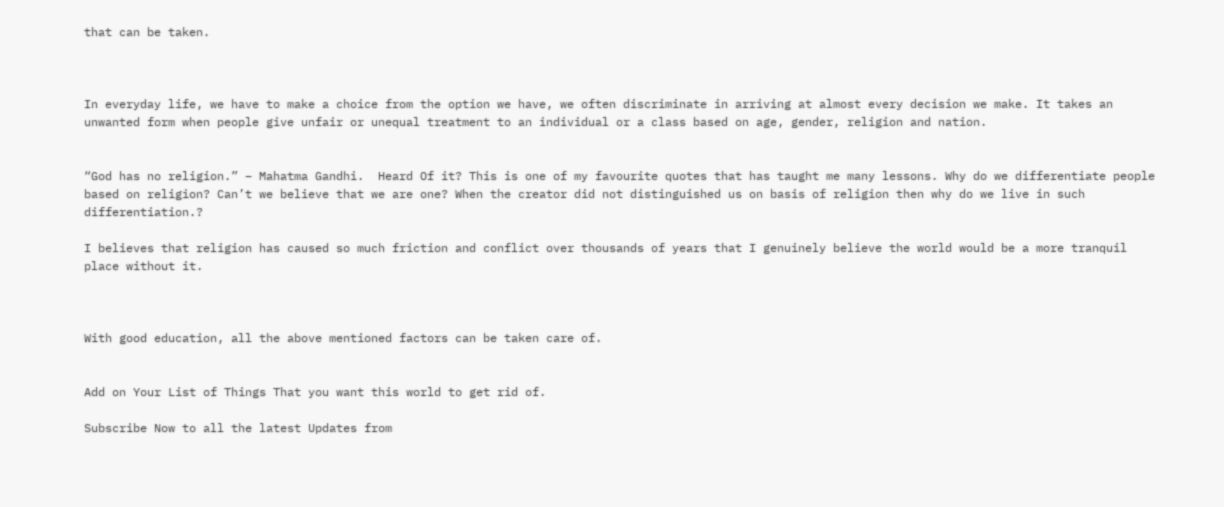that can be taken.



In everyday life, we have to make a choice from the option we have, we often discriminate in arriving at almost every decision we make. It takes an unwanted form when people give unfair or unequal treatment to an individual or a class based on age, gender, religion and nation.


“God has no religion.” – Mahatma Gandhi.  Heard Of it? This is one of my favourite quotes that has taught me many lessons. Why do we differentiate people based on religion? Can’t we believe that we are one? When the creator did not distinguished us on basis of religion then why do we live in such differentiation.?

I believes that religion has caused so much friction and conflict over thousands of years that I genuinely believe the world would be a more tranquil place without it.



With good education, all the above mentioned factors can be taken care of.


Add on Your List of Things That you want this world to get rid of.

Subscribe Now to all the latest Updates from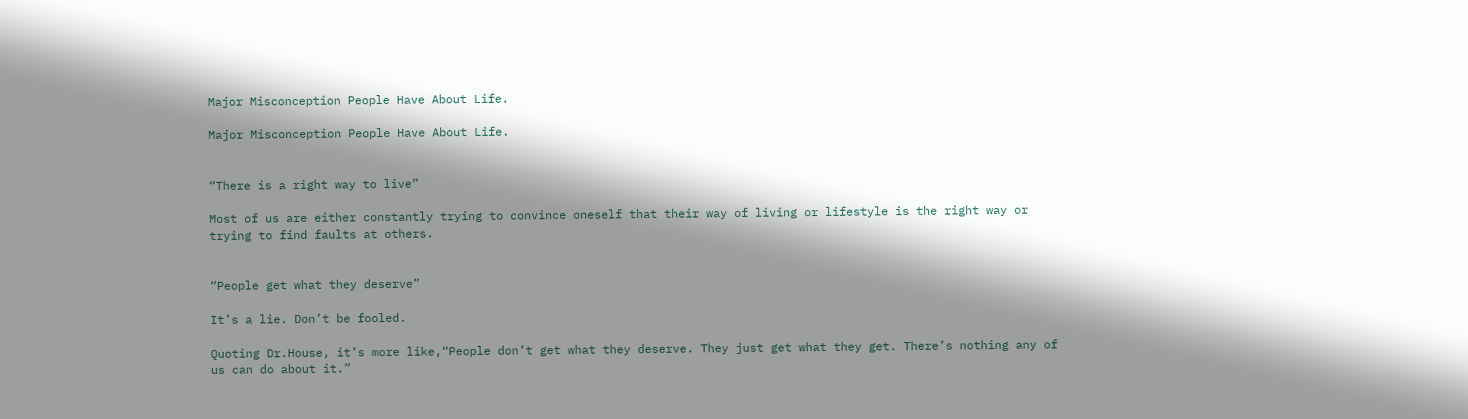Major Misconception People Have About Life.

Major Misconception People Have About Life.


“There is a right way to live”

Most of us are either constantly trying to convince oneself that their way of living or lifestyle is the right way or trying to find faults at others.


“People get what they deserve”

It’s a lie. Don’t be fooled.

Quoting Dr.House, it’s more like,“People don’t get what they deserve. They just get what they get. There’s nothing any of us can do about it.”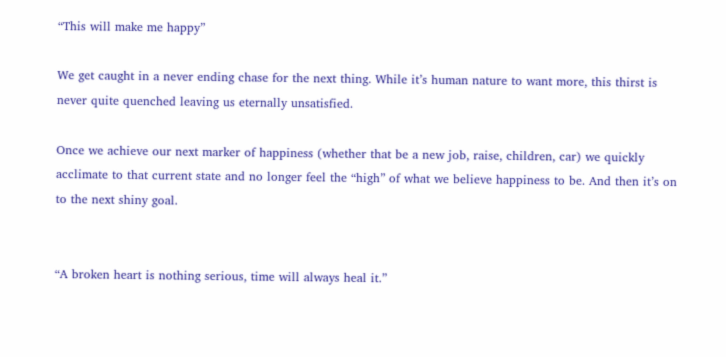“This will make me happy”

We get caught in a never ending chase for the next thing. While it’s human nature to want more, this thirst is never quite quenched leaving us eternally unsatisfied.

Once we achieve our next marker of happiness (whether that be a new job, raise, children, car) we quickly acclimate to that current state and no longer feel the “high” of what we believe happiness to be. And then it’s on to the next shiny goal.


“A broken heart is nothing serious, time will always heal it.”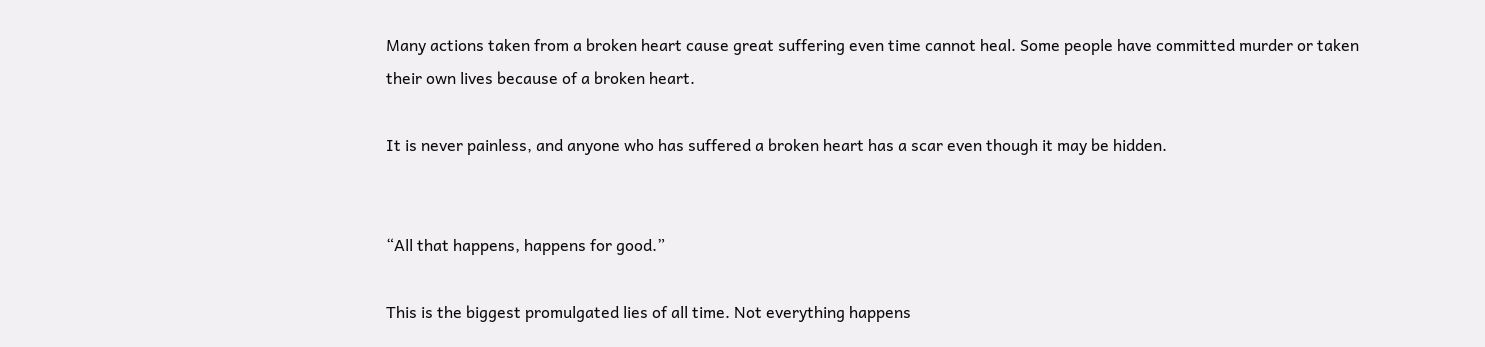Many actions taken from a broken heart cause great suffering even time cannot heal. Some people have committed murder or taken their own lives because of a broken heart.

It is never painless, and anyone who has suffered a broken heart has a scar even though it may be hidden.


“All that happens, happens for good.”

This is the biggest promulgated lies of all time. Not everything happens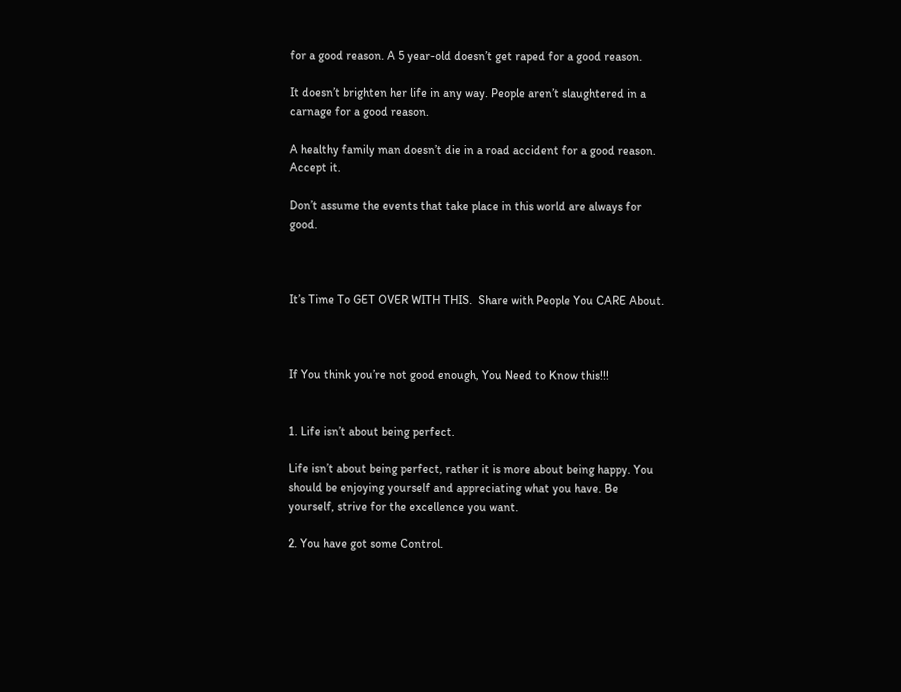for a good reason. A 5 year-old doesn’t get raped for a good reason.

It doesn’t brighten her life in any way. People aren’t slaughtered in a carnage for a good reason.

A healthy family man doesn’t die in a road accident for a good reason. Accept it.

Don’t assume the events that take place in this world are always for good.



It’s Time To GET OVER WITH THIS.  Share with People You CARE About.



If You think you’re not good enough, You Need to Know this!!!


1. Life isn’t about being perfect.

Life isn’t about being perfect, rather it is more about being happy. You should be enjoying yourself and appreciating what you have. Be yourself, strive for the excellence you want.

2. You have got some Control.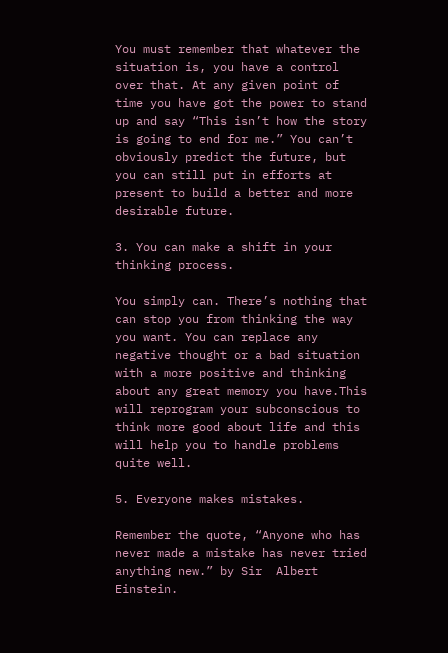You must remember that whatever the situation is, you have a control over that. At any given point of time you have got the power to stand up and say “This isn’t how the story is going to end for me.” You can’t obviously predict the future, but you can still put in efforts at present to build a better and more desirable future.

3. You can make a shift in your thinking process.

You simply can. There’s nothing that can stop you from thinking the way you want. You can replace any negative thought or a bad situation with a more positive and thinking about any great memory you have.This will reprogram your subconscious to think more good about life and this will help you to handle problems quite well.

5. Everyone makes mistakes.

Remember the quote, “Anyone who has never made a mistake has never tried anything new.” by Sir  Albert Einstein.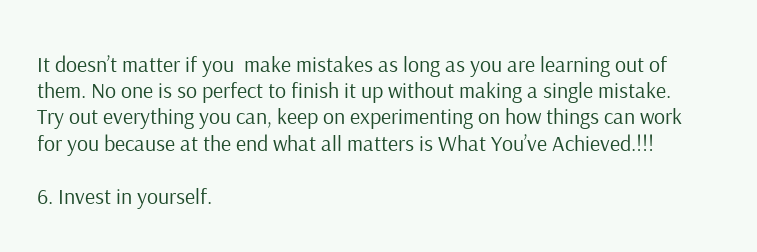It doesn’t matter if you  make mistakes as long as you are learning out of them. No one is so perfect to finish it up without making a single mistake. Try out everything you can, keep on experimenting on how things can work for you because at the end what all matters is What You’ve Achieved.!!!

6. Invest in yourself.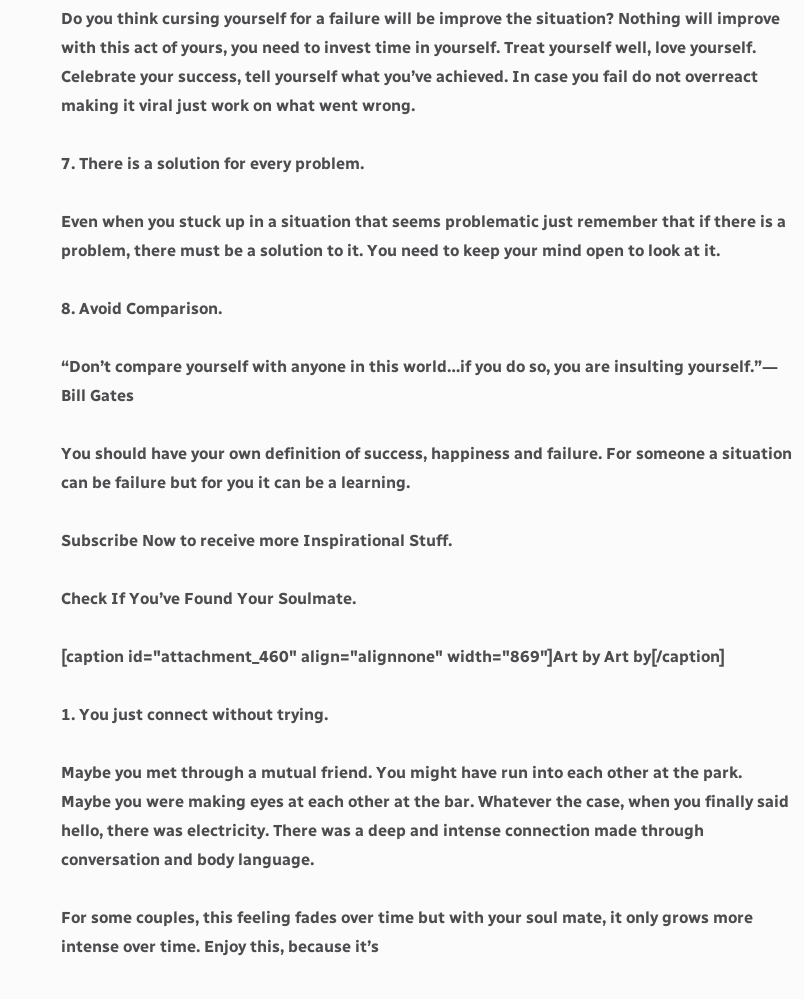Do you think cursing yourself for a failure will be improve the situation? Nothing will improve with this act of yours, you need to invest time in yourself. Treat yourself well, love yourself. Celebrate your success, tell yourself what you’ve achieved. In case you fail do not overreact making it viral just work on what went wrong.

7. There is a solution for every problem.

Even when you stuck up in a situation that seems problematic just remember that if there is a problem, there must be a solution to it. You need to keep your mind open to look at it.

8. Avoid Comparison.

“Don’t compare yourself with anyone in this world…if you do so, you are insulting yourself.”― Bill Gates

You should have your own definition of success, happiness and failure. For someone a situation can be failure but for you it can be a learning.

Subscribe Now to receive more Inspirational Stuff.

Check If You’ve Found Your Soulmate.

[caption id="attachment_460" align="alignnone" width="869"]Art by Art by[/caption]

1. You just connect without trying.

Maybe you met through a mutual friend. You might have run into each other at the park. Maybe you were making eyes at each other at the bar. Whatever the case, when you finally said hello, there was electricity. There was a deep and intense connection made through conversation and body language.

For some couples, this feeling fades over time but with your soul mate, it only grows more intense over time. Enjoy this, because it’s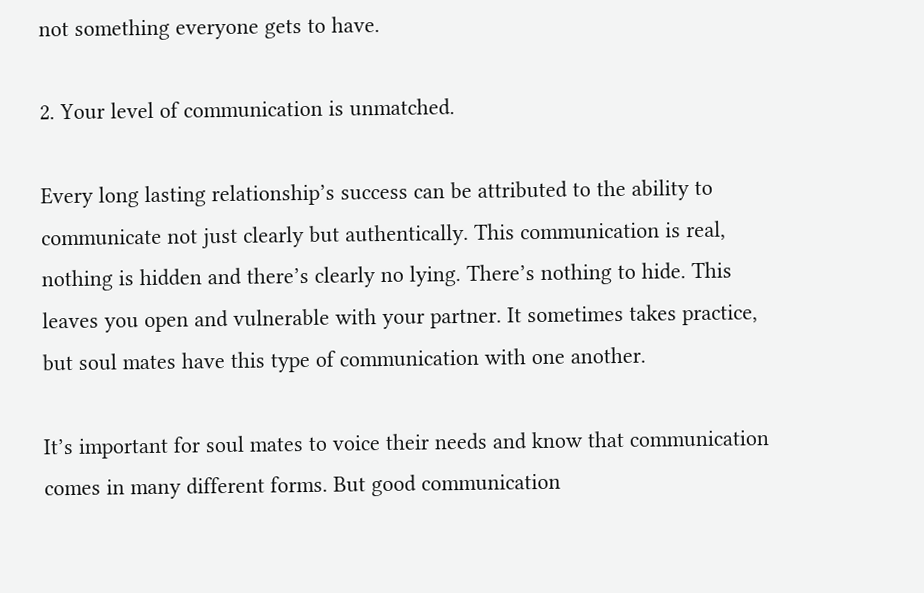not something everyone gets to have.

2. Your level of communication is unmatched.

Every long lasting relationship’s success can be attributed to the ability to communicate not just clearly but authentically. This communication is real, nothing is hidden and there’s clearly no lying. There’s nothing to hide. This leaves you open and vulnerable with your partner. It sometimes takes practice, but soul mates have this type of communication with one another.

It’s important for soul mates to voice their needs and know that communication comes in many different forms. But good communication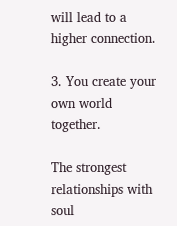will lead to a higher connection.

3. You create your own world together.

The strongest relationships with soul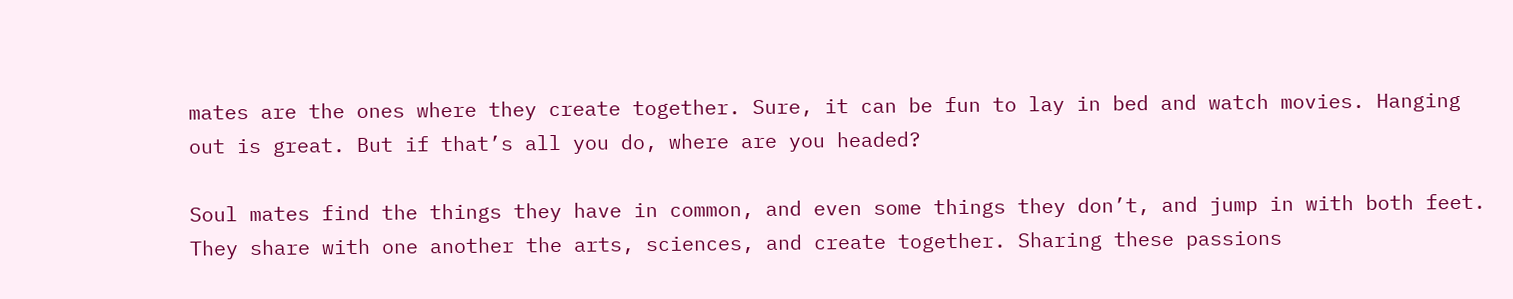mates are the ones where they create together. Sure, it can be fun to lay in bed and watch movies. Hanging out is great. But if that’s all you do, where are you headed?

Soul mates find the things they have in common, and even some things they don’t, and jump in with both feet. They share with one another the arts, sciences, and create together. Sharing these passions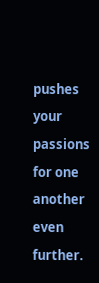pushes your passions for one another even further.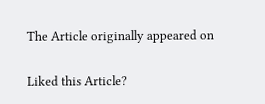The Article originally appeared on

Liked this Article?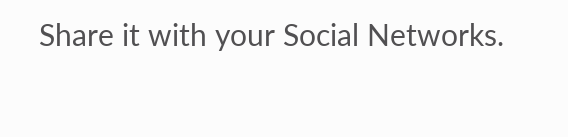Share it with your Social Networks.